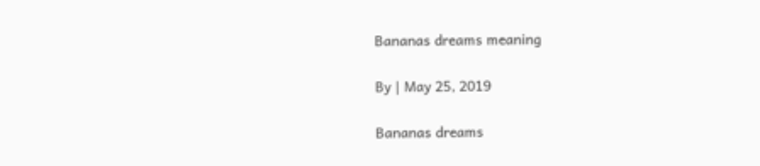Bananas dreams meaning

By | May 25, 2019

Bananas dreams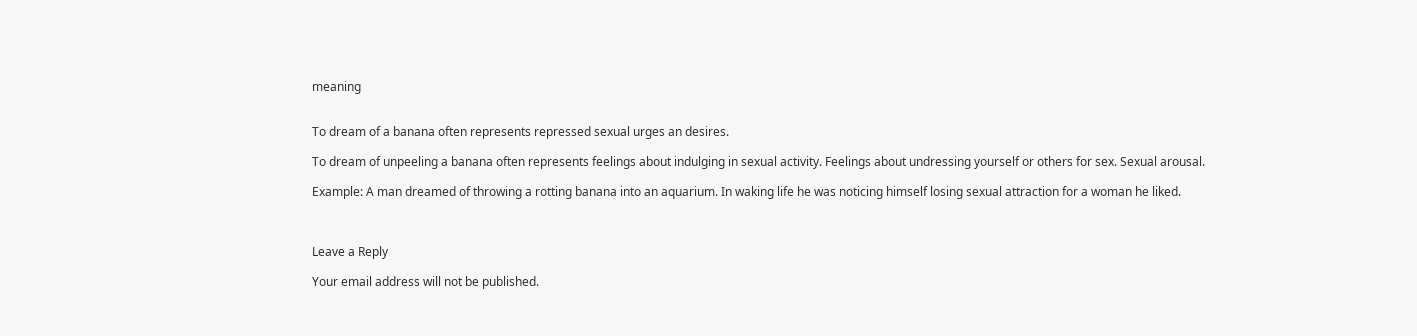meaning


To dream of a banana often represents repressed sexual urges an desires.

To dream of unpeeling a banana often represents feelings about indulging in sexual activity. Feelings about undressing yourself or others for sex. Sexual arousal.

Example: A man dreamed of throwing a rotting banana into an aquarium. In waking life he was noticing himself losing sexual attraction for a woman he liked.



Leave a Reply

Your email address will not be published.